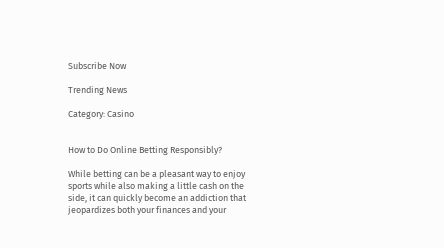Subscribe Now

Trending News

Category: Casino


How to Do Online Betting Responsibly?

While betting can be a pleasant way to enjoy sports while also making a little cash on the side, it can quickly become an addiction that jeopardizes both your finances and your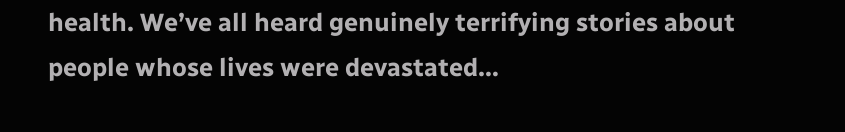health. We’ve all heard genuinely terrifying stories about people whose lives were devastated…